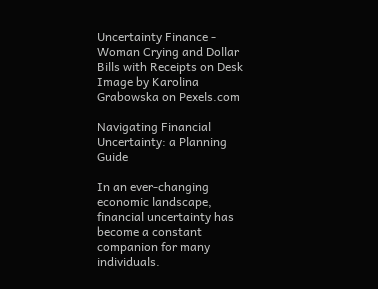Uncertainty Finance - Woman Crying and Dollar Bills with Receipts on Desk
Image by Karolina Grabowska on Pexels.com

Navigating Financial Uncertainty: a Planning Guide

In an ever-changing economic landscape, financial uncertainty has become a constant companion for many individuals.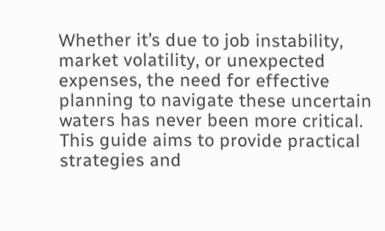Whether it’s due to job instability, market volatility, or unexpected expenses, the need for effective planning to navigate these uncertain waters has never been more critical. This guide aims to provide practical strategies and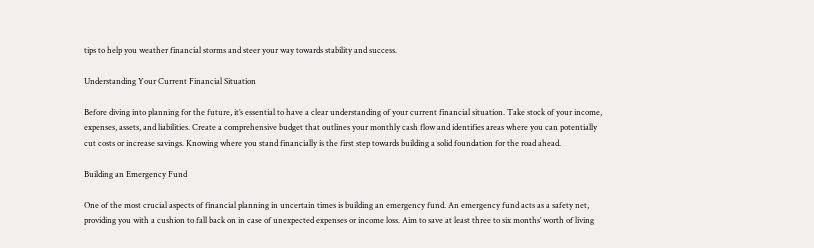tips to help you weather financial storms and steer your way towards stability and success.

Understanding Your Current Financial Situation

Before diving into planning for the future, it’s essential to have a clear understanding of your current financial situation. Take stock of your income, expenses, assets, and liabilities. Create a comprehensive budget that outlines your monthly cash flow and identifies areas where you can potentially cut costs or increase savings. Knowing where you stand financially is the first step towards building a solid foundation for the road ahead.

Building an Emergency Fund

One of the most crucial aspects of financial planning in uncertain times is building an emergency fund. An emergency fund acts as a safety net, providing you with a cushion to fall back on in case of unexpected expenses or income loss. Aim to save at least three to six months’ worth of living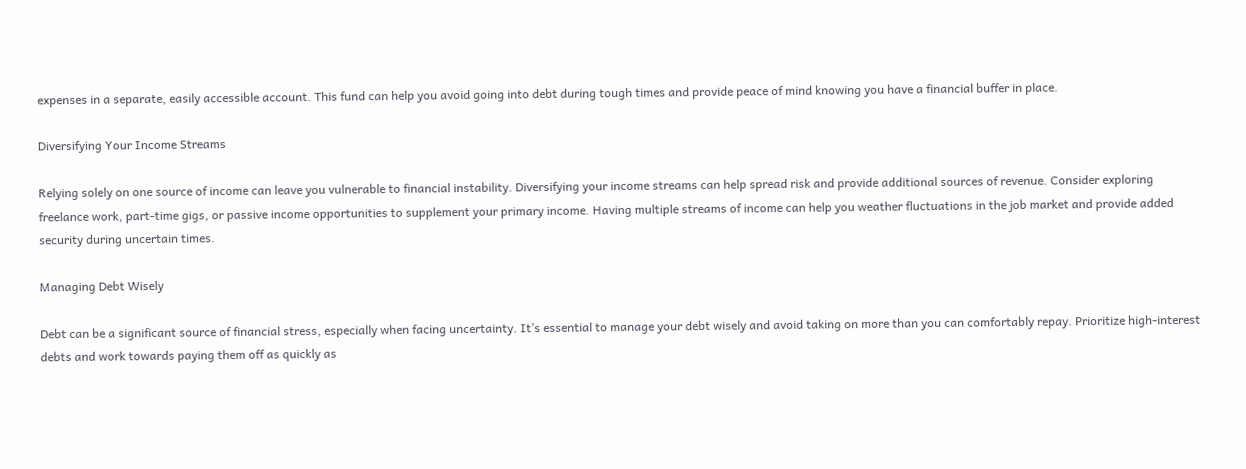expenses in a separate, easily accessible account. This fund can help you avoid going into debt during tough times and provide peace of mind knowing you have a financial buffer in place.

Diversifying Your Income Streams

Relying solely on one source of income can leave you vulnerable to financial instability. Diversifying your income streams can help spread risk and provide additional sources of revenue. Consider exploring freelance work, part-time gigs, or passive income opportunities to supplement your primary income. Having multiple streams of income can help you weather fluctuations in the job market and provide added security during uncertain times.

Managing Debt Wisely

Debt can be a significant source of financial stress, especially when facing uncertainty. It’s essential to manage your debt wisely and avoid taking on more than you can comfortably repay. Prioritize high-interest debts and work towards paying them off as quickly as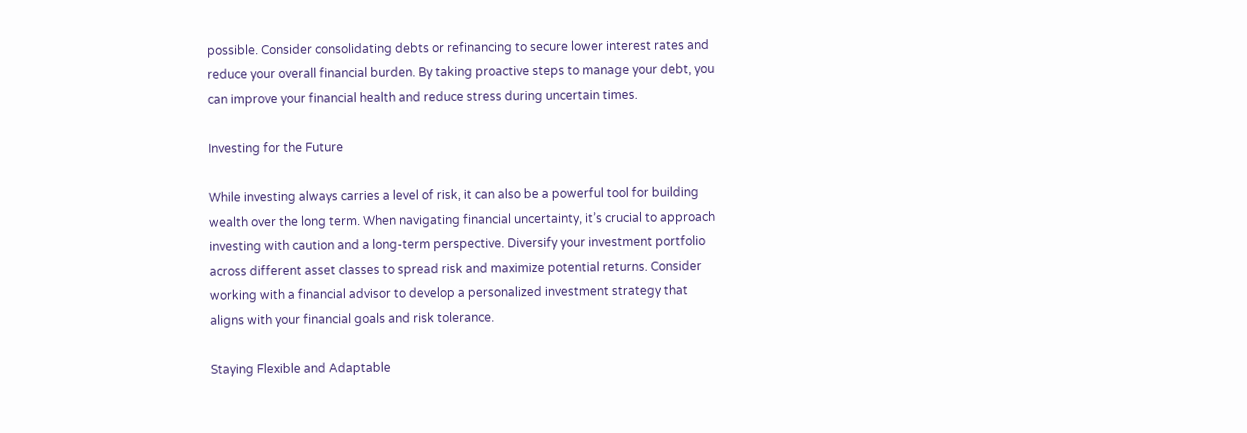possible. Consider consolidating debts or refinancing to secure lower interest rates and reduce your overall financial burden. By taking proactive steps to manage your debt, you can improve your financial health and reduce stress during uncertain times.

Investing for the Future

While investing always carries a level of risk, it can also be a powerful tool for building wealth over the long term. When navigating financial uncertainty, it’s crucial to approach investing with caution and a long-term perspective. Diversify your investment portfolio across different asset classes to spread risk and maximize potential returns. Consider working with a financial advisor to develop a personalized investment strategy that aligns with your financial goals and risk tolerance.

Staying Flexible and Adaptable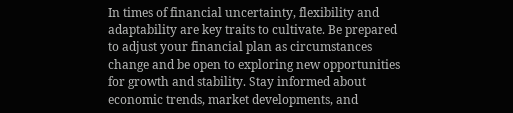In times of financial uncertainty, flexibility and adaptability are key traits to cultivate. Be prepared to adjust your financial plan as circumstances change and be open to exploring new opportunities for growth and stability. Stay informed about economic trends, market developments, and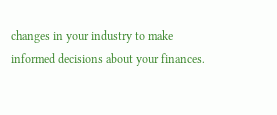changes in your industry to make informed decisions about your finances.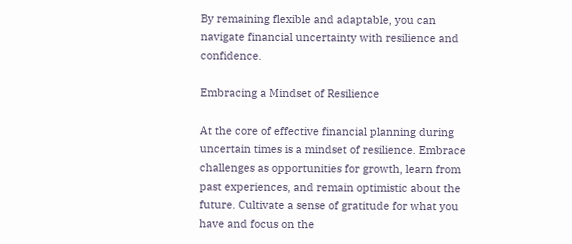By remaining flexible and adaptable, you can navigate financial uncertainty with resilience and confidence.

Embracing a Mindset of Resilience

At the core of effective financial planning during uncertain times is a mindset of resilience. Embrace challenges as opportunities for growth, learn from past experiences, and remain optimistic about the future. Cultivate a sense of gratitude for what you have and focus on the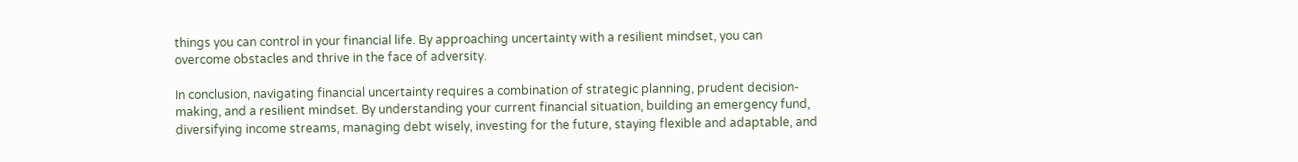things you can control in your financial life. By approaching uncertainty with a resilient mindset, you can overcome obstacles and thrive in the face of adversity.

In conclusion, navigating financial uncertainty requires a combination of strategic planning, prudent decision-making, and a resilient mindset. By understanding your current financial situation, building an emergency fund, diversifying income streams, managing debt wisely, investing for the future, staying flexible and adaptable, and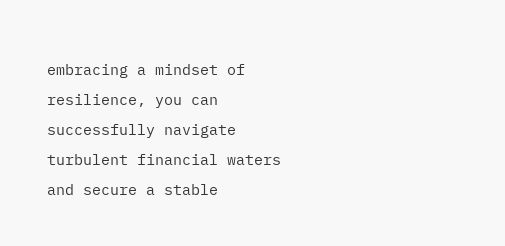embracing a mindset of resilience, you can successfully navigate turbulent financial waters and secure a stable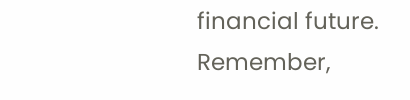financial future. Remember,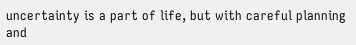uncertainty is a part of life, but with careful planning and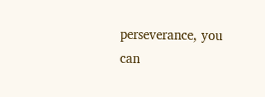perseverance, you can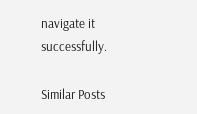navigate it successfully.

Similar Posts